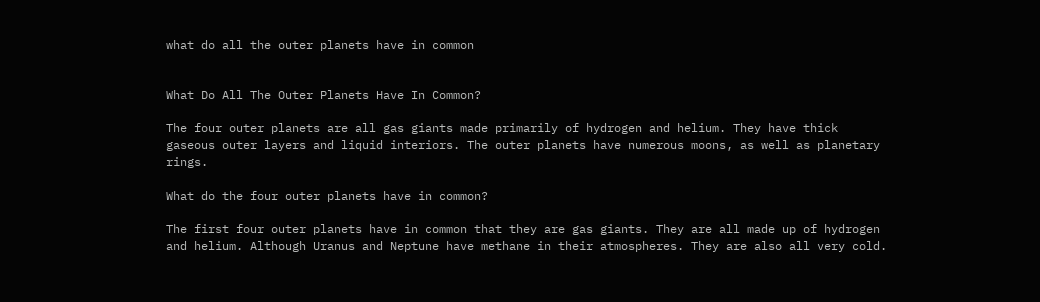what do all the outer planets have in common


What Do All The Outer Planets Have In Common?

The four outer planets are all gas giants made primarily of hydrogen and helium. They have thick gaseous outer layers and liquid interiors. The outer planets have numerous moons, as well as planetary rings.

What do the four outer planets have in common?

The first four outer planets have in common that they are gas giants. They are all made up of hydrogen and helium. Although Uranus and Neptune have methane in their atmospheres. They are also all very cold.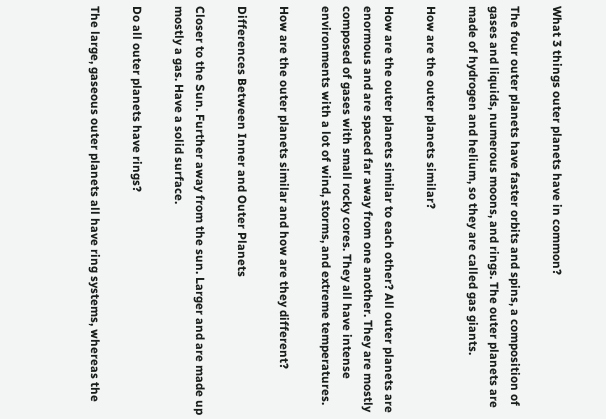What 3 things outer planets have in common?

The four outer planets have faster orbits and spins, a composition of gases and liquids, numerous moons, and rings. The outer planets are made of hydrogen and helium, so they are called gas giants.

How are the outer planets similar?

How are the outer planets similar to each other? All outer planets are enormous and are spaced far away from one another. They are mostly composed of gases with small rocky cores. They all have intense environments with a lot of wind, storms, and extreme temperatures.

How are the outer planets similar and how are they different?

Differences Between Inner and Outer Planets

Closer to the Sun. Further away from the sun. Larger and are made up mostly a gas. Have a solid surface.

Do all outer planets have rings?

The large, gaseous outer planets all have ring systems, whereas the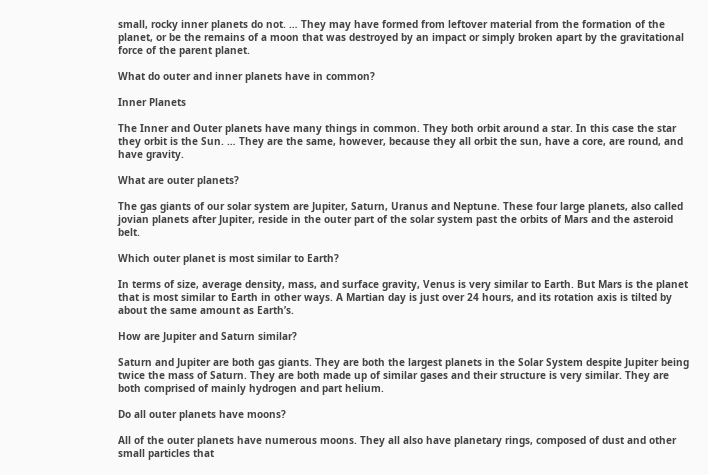small, rocky inner planets do not. … They may have formed from leftover material from the formation of the planet, or be the remains of a moon that was destroyed by an impact or simply broken apart by the gravitational force of the parent planet.

What do outer and inner planets have in common?

Inner Planets

The Inner and Outer planets have many things in common. They both orbit around a star. In this case the star they orbit is the Sun. … They are the same, however, because they all orbit the sun, have a core, are round, and have gravity.

What are outer planets?

The gas giants of our solar system are Jupiter, Saturn, Uranus and Neptune. These four large planets, also called jovian planets after Jupiter, reside in the outer part of the solar system past the orbits of Mars and the asteroid belt.

Which outer planet is most similar to Earth?

In terms of size, average density, mass, and surface gravity, Venus is very similar to Earth. But Mars is the planet that is most similar to Earth in other ways. A Martian day is just over 24 hours, and its rotation axis is tilted by about the same amount as Earth’s.

How are Jupiter and Saturn similar?

Saturn and Jupiter are both gas giants. They are both the largest planets in the Solar System despite Jupiter being twice the mass of Saturn. They are both made up of similar gases and their structure is very similar. They are both comprised of mainly hydrogen and part helium.

Do all outer planets have moons?

All of the outer planets have numerous moons. They all also have planetary rings, composed of dust and other small particles that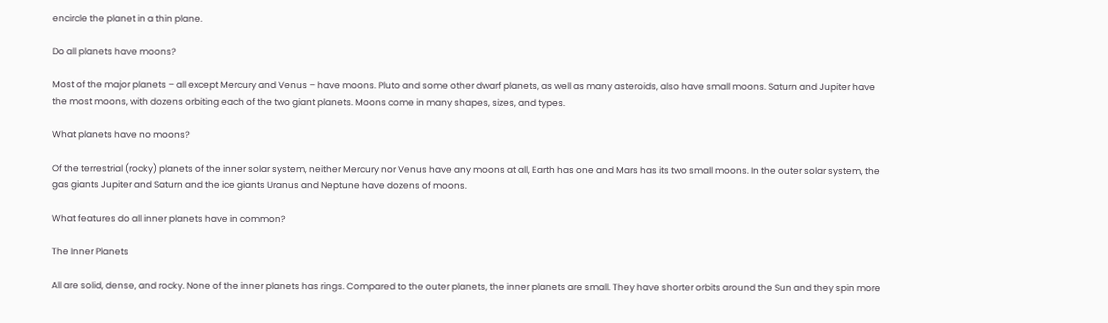encircle the planet in a thin plane.

Do all planets have moons?

Most of the major planets – all except Mercury and Venus – have moons. Pluto and some other dwarf planets, as well as many asteroids, also have small moons. Saturn and Jupiter have the most moons, with dozens orbiting each of the two giant planets. Moons come in many shapes, sizes, and types.

What planets have no moons?

Of the terrestrial (rocky) planets of the inner solar system, neither Mercury nor Venus have any moons at all, Earth has one and Mars has its two small moons. In the outer solar system, the gas giants Jupiter and Saturn and the ice giants Uranus and Neptune have dozens of moons.

What features do all inner planets have in common?

The Inner Planets

All are solid, dense, and rocky. None of the inner planets has rings. Compared to the outer planets, the inner planets are small. They have shorter orbits around the Sun and they spin more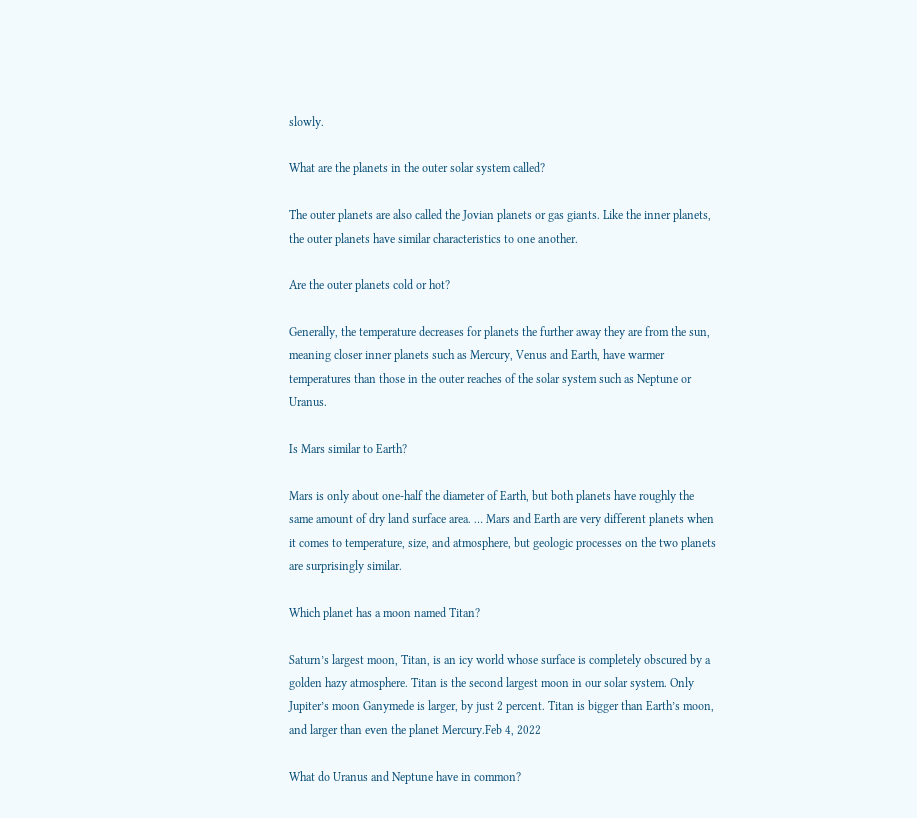slowly.

What are the planets in the outer solar system called?

The outer planets are also called the Jovian planets or gas giants. Like the inner planets, the outer planets have similar characteristics to one another.

Are the outer planets cold or hot?

Generally, the temperature decreases for planets the further away they are from the sun, meaning closer inner planets such as Mercury, Venus and Earth, have warmer temperatures than those in the outer reaches of the solar system such as Neptune or Uranus.

Is Mars similar to Earth?

Mars is only about one-half the diameter of Earth, but both planets have roughly the same amount of dry land surface area. … Mars and Earth are very different planets when it comes to temperature, size, and atmosphere, but geologic processes on the two planets are surprisingly similar.

Which planet has a moon named Titan?

Saturn’s largest moon, Titan, is an icy world whose surface is completely obscured by a golden hazy atmosphere. Titan is the second largest moon in our solar system. Only Jupiter’s moon Ganymede is larger, by just 2 percent. Titan is bigger than Earth’s moon, and larger than even the planet Mercury.Feb 4, 2022

What do Uranus and Neptune have in common?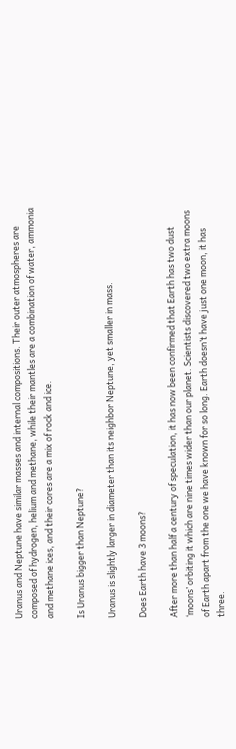Uranus and Neptune have similar masses and internal compositions. Their outer atmospheres are composed of hydrogen, helium and methane, while their mantles are a combination of water, ammonia and methane ices, and their cores are a mix of rock and ice.

Is Uranus bigger than Neptune?

Uranus is slightly larger in diameter than its neighbor Neptune, yet smaller in mass.

Does Earth have 3 moons?

After more than half a century of speculation, it has now been confirmed that Earth has two dust ‘moons’ orbiting it which are nine times wider than our planet. Scientists discovered two extra moons of Earth apart from the one we have known for so long. Earth doesn’t have just one moon, it has three.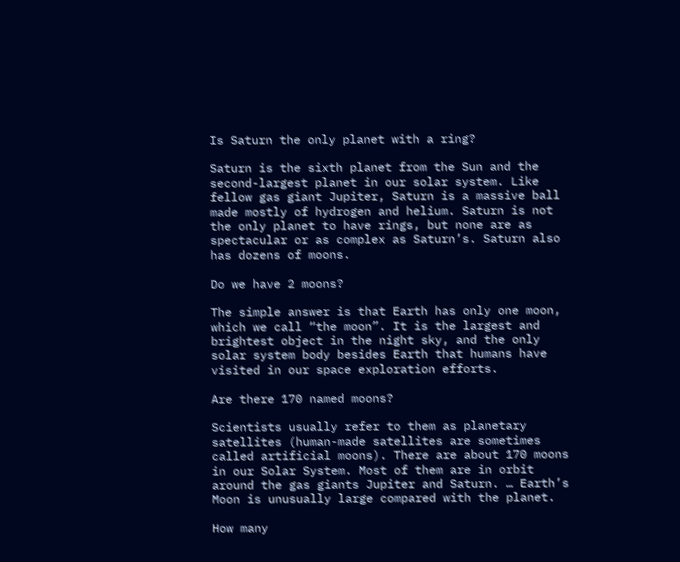Is Saturn the only planet with a ring?

Saturn is the sixth planet from the Sun and the second-largest planet in our solar system. Like fellow gas giant Jupiter, Saturn is a massive ball made mostly of hydrogen and helium. Saturn is not the only planet to have rings, but none are as spectacular or as complex as Saturn’s. Saturn also has dozens of moons.

Do we have 2 moons?

The simple answer is that Earth has only one moon, which we call “the moon”. It is the largest and brightest object in the night sky, and the only solar system body besides Earth that humans have visited in our space exploration efforts.

Are there 170 named moons?

Scientists usually refer to them as planetary satellites (human-made satellites are sometimes called artificial moons). There are about 170 moons in our Solar System. Most of them are in orbit around the gas giants Jupiter and Saturn. … Earth’s Moon is unusually large compared with the planet.

How many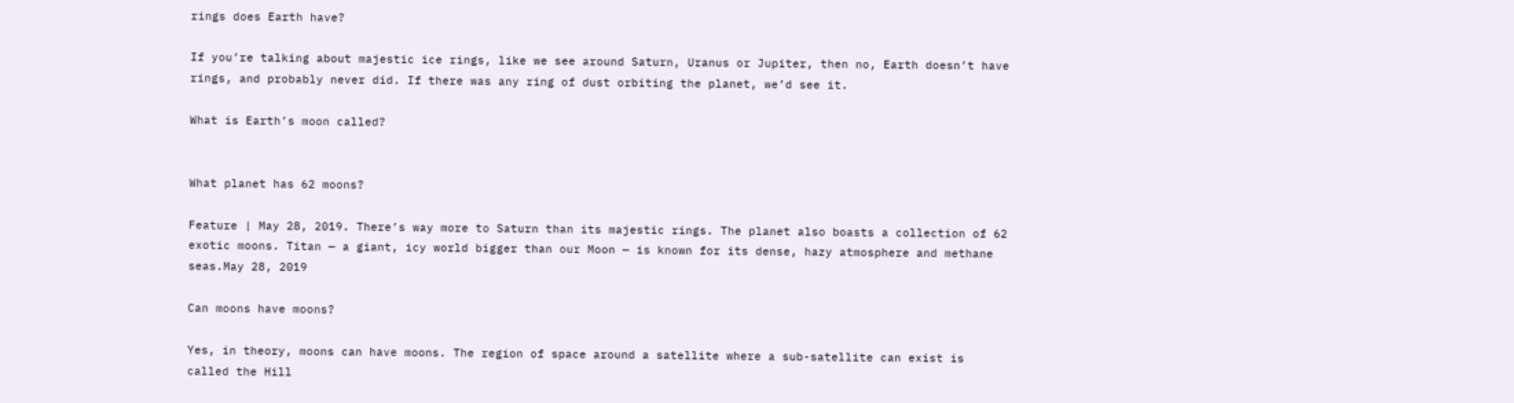rings does Earth have?

If you’re talking about majestic ice rings, like we see around Saturn, Uranus or Jupiter, then no, Earth doesn’t have rings, and probably never did. If there was any ring of dust orbiting the planet, we’d see it.

What is Earth’s moon called?


What planet has 62 moons?

Feature | May 28, 2019. There’s way more to Saturn than its majestic rings. The planet also boasts a collection of 62 exotic moons. Titan — a giant, icy world bigger than our Moon — is known for its dense, hazy atmosphere and methane seas.May 28, 2019

Can moons have moons?

Yes, in theory, moons can have moons. The region of space around a satellite where a sub-satellite can exist is called the Hill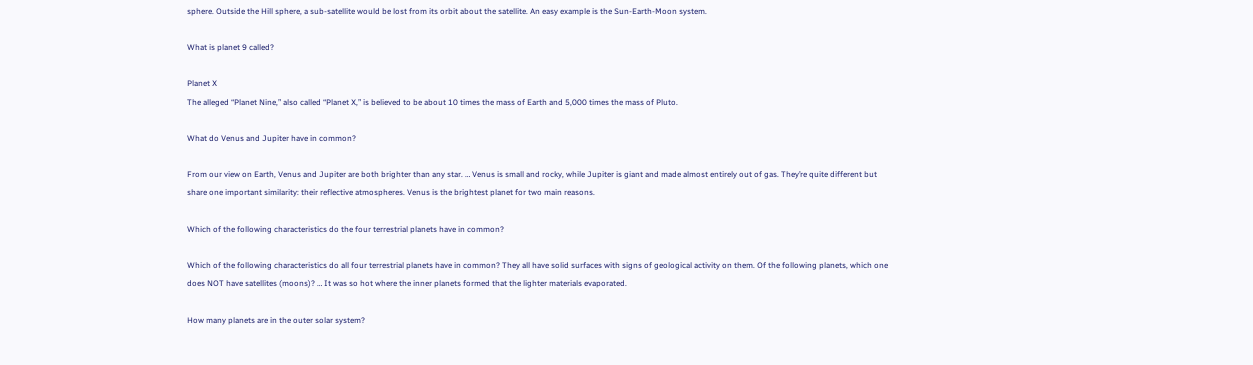sphere. Outside the Hill sphere, a sub-satellite would be lost from its orbit about the satellite. An easy example is the Sun-Earth-Moon system.

What is planet 9 called?

Planet X
The alleged “Planet Nine,” also called “Planet X,” is believed to be about 10 times the mass of Earth and 5,000 times the mass of Pluto.

What do Venus and Jupiter have in common?

From our view on Earth, Venus and Jupiter are both brighter than any star. … Venus is small and rocky, while Jupiter is giant and made almost entirely out of gas. They’re quite different but share one important similarity: their reflective atmospheres. Venus is the brightest planet for two main reasons.

Which of the following characteristics do the four terrestrial planets have in common?

Which of the following characteristics do all four terrestrial planets have in common? They all have solid surfaces with signs of geological activity on them. Of the following planets, which one does NOT have satellites (moons)? … It was so hot where the inner planets formed that the lighter materials evaporated.

How many planets are in the outer solar system?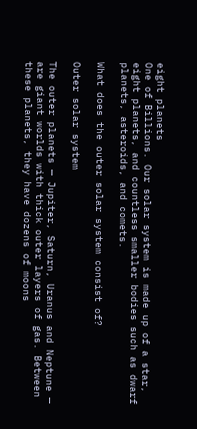eight planets
One of Billions. Our solar system is made up of a star, eight planets, and countless smaller bodies such as dwarf planets, asteroids, and comets.

What does the outer solar system consist of?

Outer solar system

The outer planets — Jupiter, Saturn, Uranus and Neptune — are giant worlds with thick outer layers of gas. Between these planets, they have dozens of moons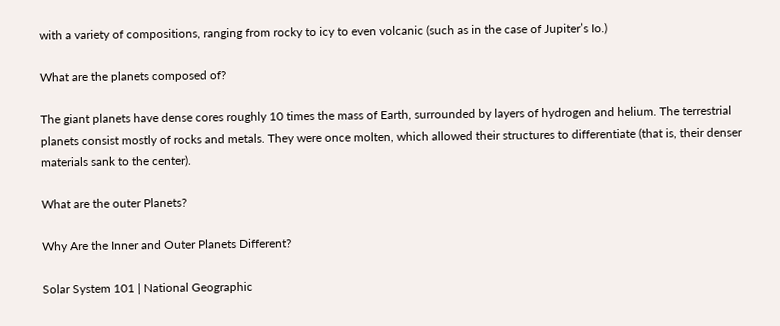with a variety of compositions, ranging from rocky to icy to even volcanic (such as in the case of Jupiter’s Io.)

What are the planets composed of?

The giant planets have dense cores roughly 10 times the mass of Earth, surrounded by layers of hydrogen and helium. The terrestrial planets consist mostly of rocks and metals. They were once molten, which allowed their structures to differentiate (that is, their denser materials sank to the center).

What are the outer Planets?

Why Are the Inner and Outer Planets Different?

Solar System 101 | National Geographic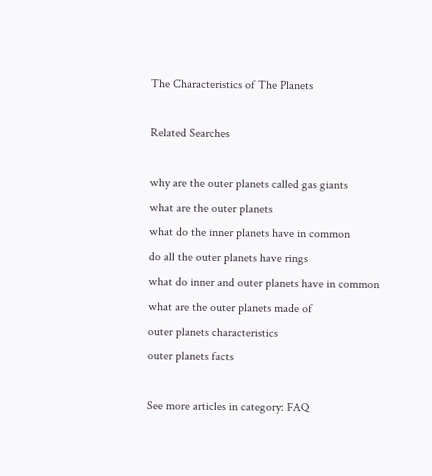The Characteristics of The Planets

Related Searches

why are the outer planets called gas giants
what are the outer planets
what do the inner planets have in common
do all the outer planets have rings
what do inner and outer planets have in common
what are the outer planets made of
outer planets characteristics
outer planets facts

See more articles in category: FAQ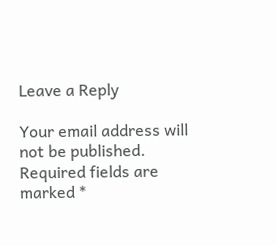Leave a Reply

Your email address will not be published. Required fields are marked *